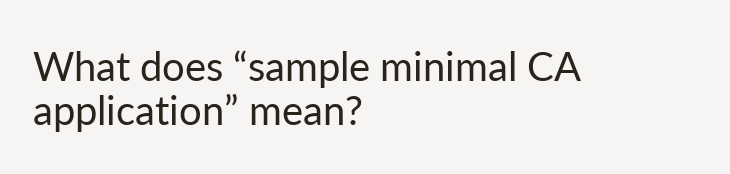What does “sample minimal CA application” mean?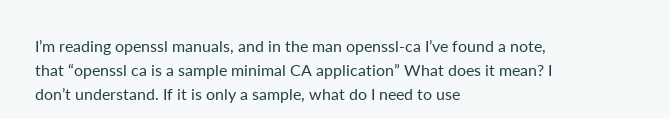I’m reading openssl manuals, and in the man openssl-ca I’ve found a note, that “openssl ca is a sample minimal CA application” What does it mean? I don’t understand. If it is only a sample, what do I need to use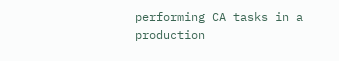performing CA tasks in a production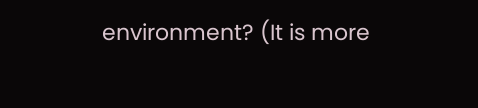environment? (It is more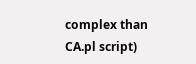complex than CA.pl script)